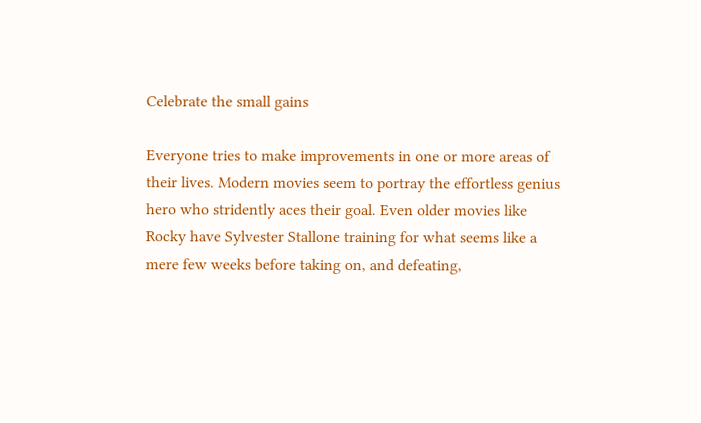Celebrate the small gains

Everyone tries to make improvements in one or more areas of their lives. Modern movies seem to portray the effortless genius hero who stridently aces their goal. Even older movies like Rocky have Sylvester Stallone training for what seems like a mere few weeks before taking on, and defeating,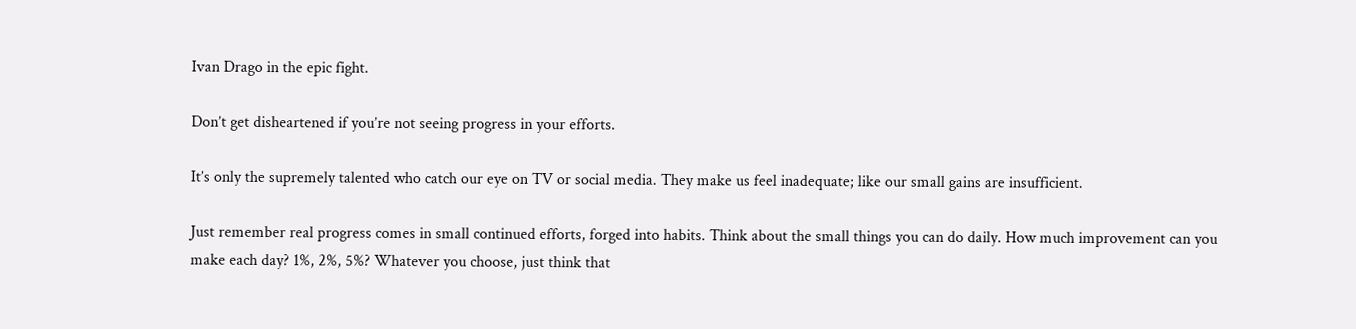Ivan Drago in the epic fight.

Don’t get disheartened if you’re not seeing progress in your efforts.

It’s only the supremely talented who catch our eye on TV or social media. They make us feel inadequate; like our small gains are insufficient.

Just remember real progress comes in small continued efforts, forged into habits. Think about the small things you can do daily. How much improvement can you make each day? 1%, 2%, 5%? Whatever you choose, just think that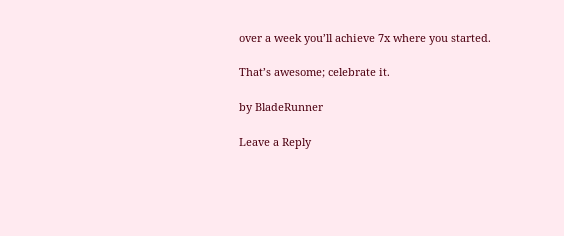over a week you’ll achieve 7x where you started.

That’s awesome; celebrate it.

by BladeRunner

Leave a Reply